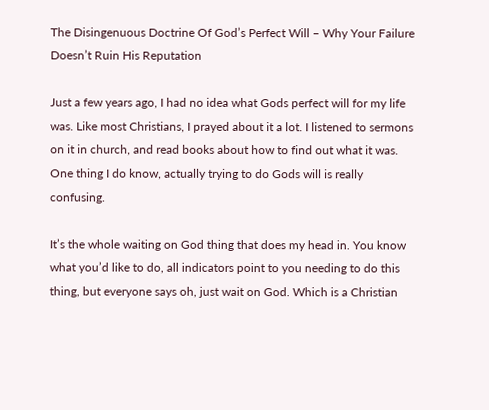The Disingenuous Doctrine Of God’s Perfect Will – Why Your Failure Doesn’t Ruin His Reputation

Just a few years ago, I had no idea what Gods perfect will for my life was. Like most Christians, I prayed about it a lot. I listened to sermons on it in church, and read books about how to find out what it was. One thing I do know, actually trying to do Gods will is really confusing.

It’s the whole waiting on God thing that does my head in. You know what you’d like to do, all indicators point to you needing to do this thing, but everyone says oh, just wait on God. Which is a Christian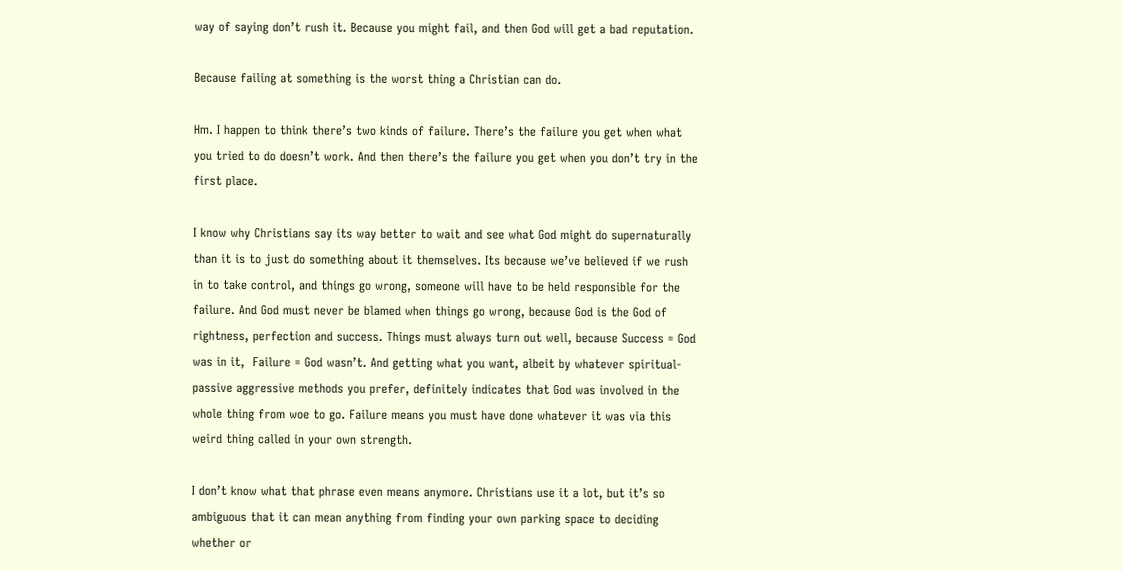way of saying don’t rush it. Because you might fail, and then God will get a bad reputation.

Because failing at something is the worst thing a Christian can do.

Hm. I happen to think there’s two kinds of failure. There’s the failure you get when what you tried to do doesn’t work. And then there’s the failure you get when you don’t try in the first place.

I know why Christians say its way better to wait and see what God might do supernaturally than it is to just do something about it themselves. Its because we’ve believed if we rush in to take control, and things go wrong, someone will have to be held responsible for the failure. And God must never be blamed when things go wrong, because God is the God of rightness, perfection and success. Things must always turn out well, because Success = God was in it,  Failure = God wasn’t. And getting what you want, albeit by whatever spiritual-passive aggressive methods you prefer, definitely indicates that God was involved in the whole thing from woe to go. Failure means you must have done whatever it was via this weird thing called in your own strength.

I don’t know what that phrase even means anymore. Christians use it a lot, but it’s so ambiguous that it can mean anything from finding your own parking space to deciding whether or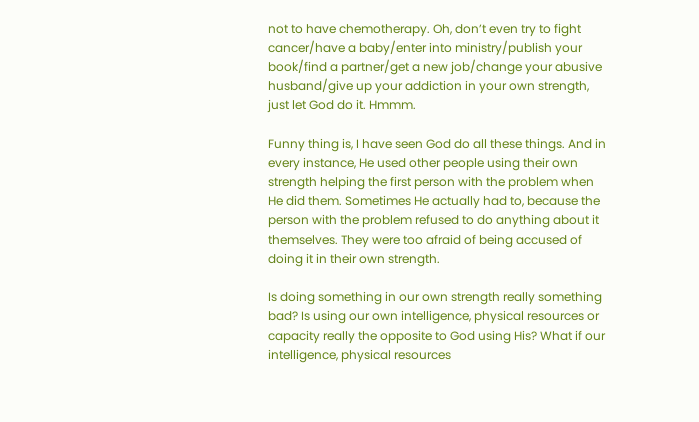not to have chemotherapy. Oh, don’t even try to fight cancer/have a baby/enter into ministry/publish your book/find a partner/get a new job/change your abusive husband/give up your addiction in your own strength, just let God do it. Hmmm.

Funny thing is, I have seen God do all these things. And in every instance, He used other people using their own strength helping the first person with the problem when He did them. Sometimes He actually had to, because the person with the problem refused to do anything about it themselves. They were too afraid of being accused of doing it in their own strength.

Is doing something in our own strength really something bad? Is using our own intelligence, physical resources or capacity really the opposite to God using His? What if our intelligence, physical resources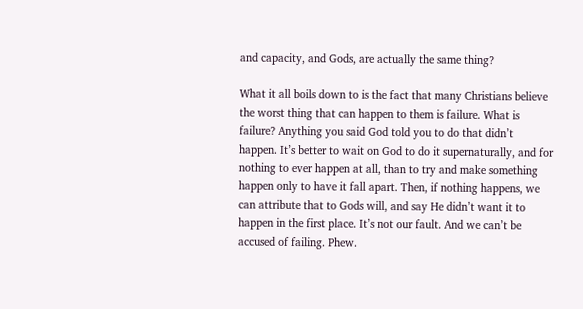and capacity, and Gods, are actually the same thing?

What it all boils down to is the fact that many Christians believe the worst thing that can happen to them is failure. What is failure? Anything you said God told you to do that didn’t happen. It’s better to wait on God to do it supernaturally, and for nothing to ever happen at all, than to try and make something happen only to have it fall apart. Then, if nothing happens, we can attribute that to Gods will, and say He didn’t want it to happen in the first place. It’s not our fault. And we can’t be accused of failing. Phew.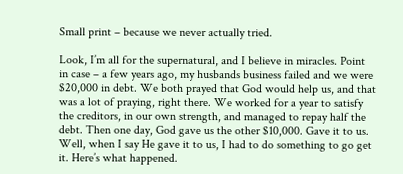Small print – because we never actually tried.

Look, I’m all for the supernatural, and I believe in miracles. Point in case – a few years ago, my husbands business failed and we were $20,000 in debt. We both prayed that God would help us, and that was a lot of praying, right there. We worked for a year to satisfy the creditors, in our own strength, and managed to repay half the debt. Then one day, God gave us the other $10,000. Gave it to us. Well, when I say He gave it to us, I had to do something to go get it. Here’s what happened.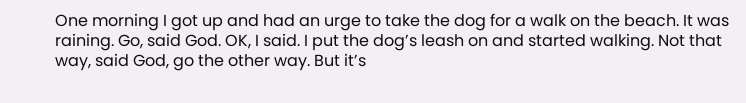One morning I got up and had an urge to take the dog for a walk on the beach. It was raining. Go, said God. OK, I said. I put the dog’s leash on and started walking. Not that way, said God, go the other way. But it’s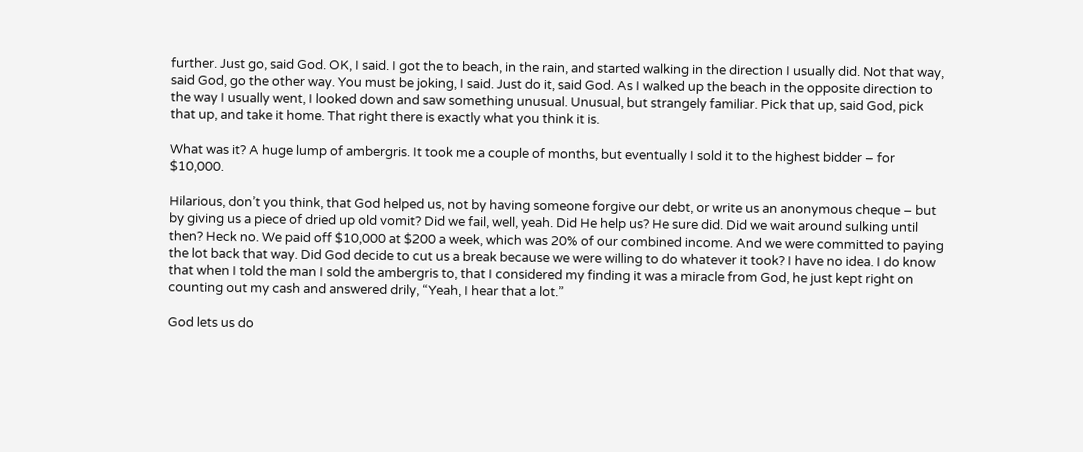further. Just go, said God. OK, I said. I got the to beach, in the rain, and started walking in the direction I usually did. Not that way, said God, go the other way. You must be joking, I said. Just do it, said God. As I walked up the beach in the opposite direction to the way I usually went, I looked down and saw something unusual. Unusual, but strangely familiar. Pick that up, said God, pick that up, and take it home. That right there is exactly what you think it is.

What was it? A huge lump of ambergris. It took me a couple of months, but eventually I sold it to the highest bidder – for $10,000.

Hilarious, don’t you think, that God helped us, not by having someone forgive our debt, or write us an anonymous cheque – but by giving us a piece of dried up old vomit? Did we fail, well, yeah. Did He help us? He sure did. Did we wait around sulking until then? Heck no. We paid off $10,000 at $200 a week, which was 20% of our combined income. And we were committed to paying the lot back that way. Did God decide to cut us a break because we were willing to do whatever it took? I have no idea. I do know that when I told the man I sold the ambergris to, that I considered my finding it was a miracle from God, he just kept right on counting out my cash and answered drily, “Yeah, I hear that a lot.”

God lets us do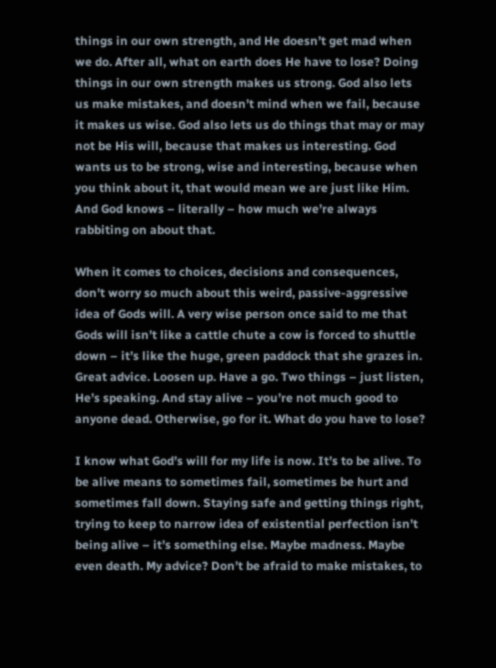things in our own strength, and He doesn’t get mad when we do. After all, what on earth does He have to lose? Doing things in our own strength makes us strong. God also lets us make mistakes, and doesn’t mind when we fail, because it makes us wise. God also lets us do things that may or may not be His will, because that makes us interesting. God wants us to be strong, wise and interesting, because when you think about it, that would mean we are just like Him. And God knows – literally – how much we’re always rabbiting on about that.

When it comes to choices, decisions and consequences, don’t worry so much about this weird, passive-aggressive idea of Gods will. A very wise person once said to me that Gods will isn’t like a cattle chute a cow is forced to shuttle down – it’s like the huge, green paddock that she grazes in. Great advice. Loosen up. Have a go. Two things – just listen, He’s speaking. And stay alive – you’re not much good to anyone dead. Otherwise, go for it. What do you have to lose?

I know what God’s will for my life is now. It’s to be alive. To be alive means to sometimes fail, sometimes be hurt and sometimes fall down. Staying safe and getting things right, trying to keep to narrow idea of existential perfection isn’t being alive – it’s something else. Maybe madness. Maybe even death. My advice? Don’t be afraid to make mistakes, to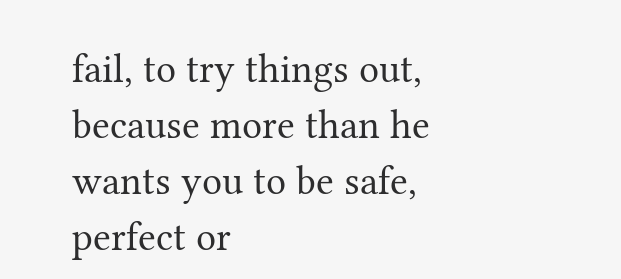fail, to try things out, because more than he wants you to be safe, perfect or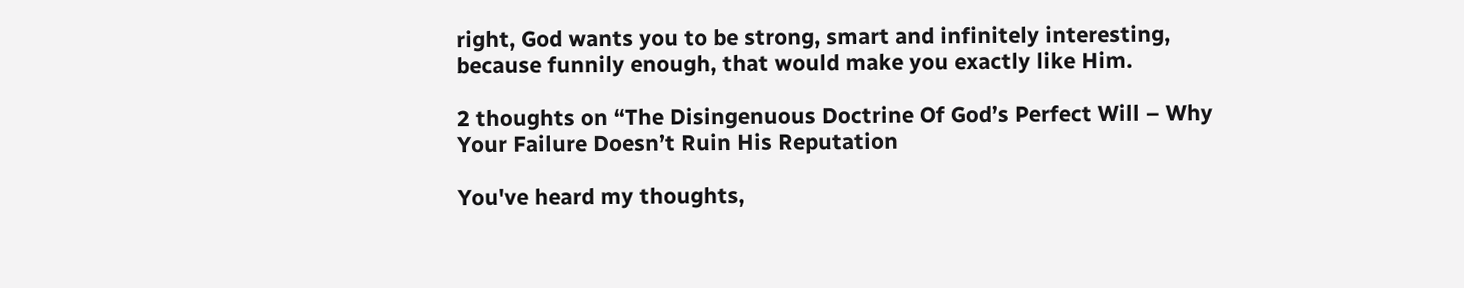right, God wants you to be strong, smart and infinitely interesting, because funnily enough, that would make you exactly like Him.

2 thoughts on “The Disingenuous Doctrine Of God’s Perfect Will – Why Your Failure Doesn’t Ruin His Reputation

You've heard my thoughts,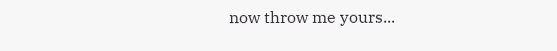now throw me yours...